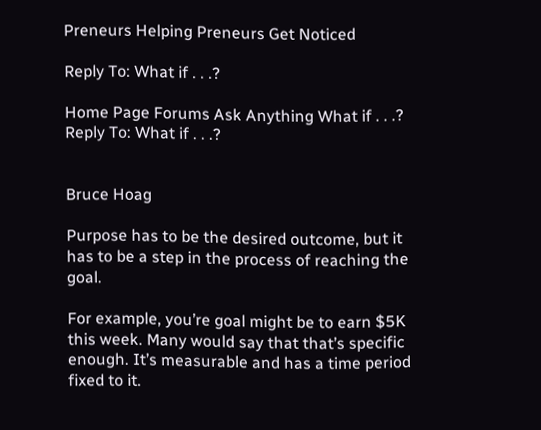Preneurs Helping Preneurs Get Noticed

Reply To: What if . . .?

Home Page Forums Ask Anything What if . . .? Reply To: What if . . .?


Bruce Hoag

Purpose has to be the desired outcome, but it has to be a step in the process of reaching the goal.

For example, you’re goal might be to earn $5K this week. Many would say that that’s specific enough. It’s measurable and has a time period fixed to it.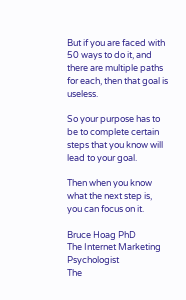But if you are faced with 50 ways to do it, and there are multiple paths for each, then that goal is useless.

So your purpose has to be to complete certain steps that you know will lead to your goal.

Then when you know what the next step is, you can focus on it.

Bruce Hoag PhD
The Internet Marketing Psychologist
The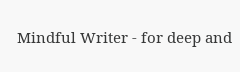Mindful Writer - for deep and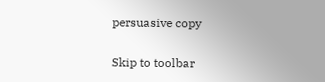persuasive copy

Skip to toolbar